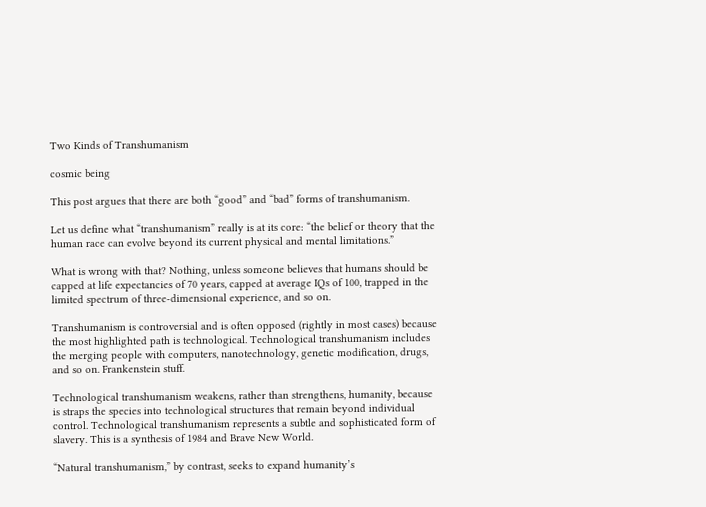Two Kinds of Transhumanism

cosmic being

This post argues that there are both “good” and “bad” forms of transhumanism.

Let us define what “transhumanism” really is at its core: “the belief or theory that the human race can evolve beyond its current physical and mental limitations.”

What is wrong with that? Nothing, unless someone believes that humans should be capped at life expectancies of 70 years, capped at average IQs of 100, trapped in the limited spectrum of three-dimensional experience, and so on.

Transhumanism is controversial and is often opposed (rightly in most cases) because the most highlighted path is technological. Technological transhumanism includes the merging people with computers, nanotechnology, genetic modification, drugs, and so on. Frankenstein stuff.

Technological transhumanism weakens, rather than strengthens, humanity, because is straps the species into technological structures that remain beyond individual control. Technological transhumanism represents a subtle and sophisticated form of slavery. This is a synthesis of 1984 and Brave New World.

“Natural transhumanism,” by contrast, seeks to expand humanity’s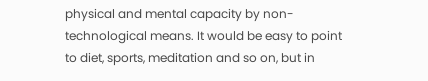physical and mental capacity by non-technological means. It would be easy to point to diet, sports, meditation and so on, but in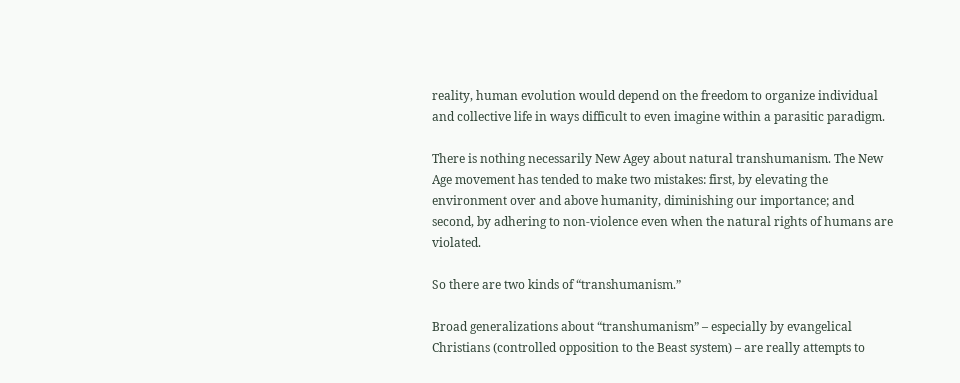reality, human evolution would depend on the freedom to organize individual and collective life in ways difficult to even imagine within a parasitic paradigm.

There is nothing necessarily New Agey about natural transhumanism. The New Age movement has tended to make two mistakes: first, by elevating the environment over and above humanity, diminishing our importance; and second, by adhering to non-violence even when the natural rights of humans are violated.

So there are two kinds of “transhumanism.”

Broad generalizations about “transhumanism” – especially by evangelical Christians (controlled opposition to the Beast system) – are really attempts to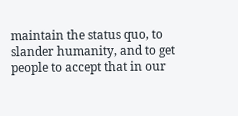maintain the status quo, to slander humanity, and to get people to accept that in our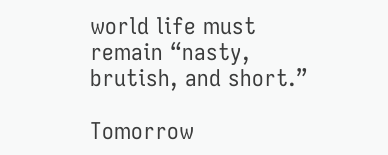world life must remain “nasty, brutish, and short.”

Tomorrow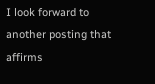I look forward to another posting that affirms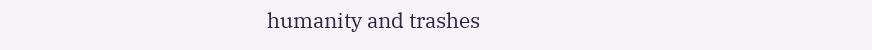humanity and trashes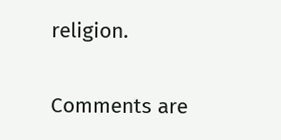religion.

Comments are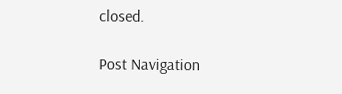closed.

Post Navigation